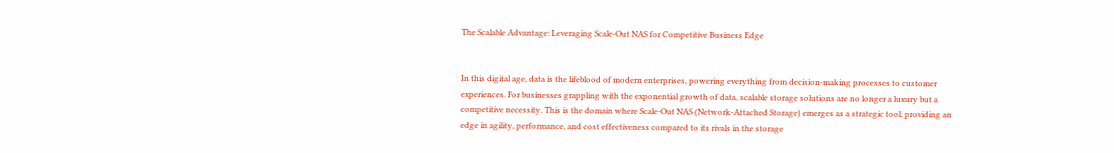The Scalable Advantage: Leveraging Scale-Out NAS for Competitive Business Edge


In this digital age, data is the lifeblood of modern enterprises, powering everything from decision-making processes to customer experiences. For businesses grappling with the exponential growth of data, scalable storage solutions are no longer a luxury but a competitive necessity. This is the domain where Scale-Out NAS (Network-Attached Storage) emerges as a strategic tool, providing an edge in agility, performance, and cost effectiveness compared to its rivals in the storage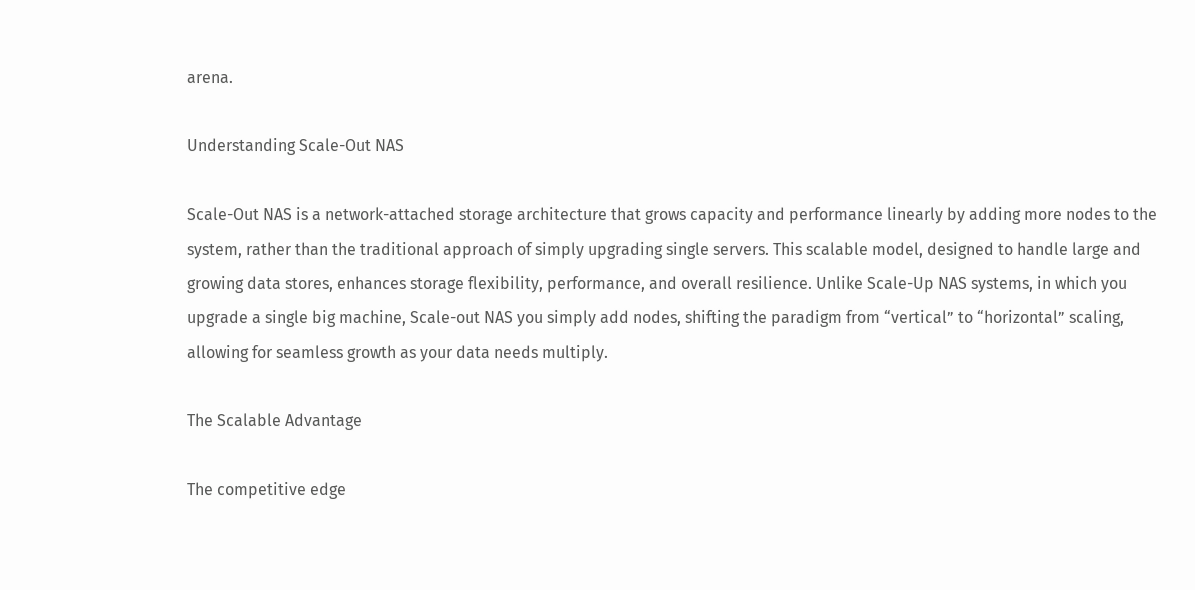arena.

Understanding Scale-Out NAS

Scale-Out NAS is a network-attached storage architecture that grows capacity and performance linearly by adding more nodes to the system, rather than the traditional approach of simply upgrading single servers. This scalable model, designed to handle large and growing data stores, enhances storage flexibility, performance, and overall resilience. Unlike Scale-Up NAS systems, in which you upgrade a single big machine, Scale-out NAS you simply add nodes, shifting the paradigm from “vertical” to “horizontal” scaling, allowing for seamless growth as your data needs multiply.

The Scalable Advantage

The competitive edge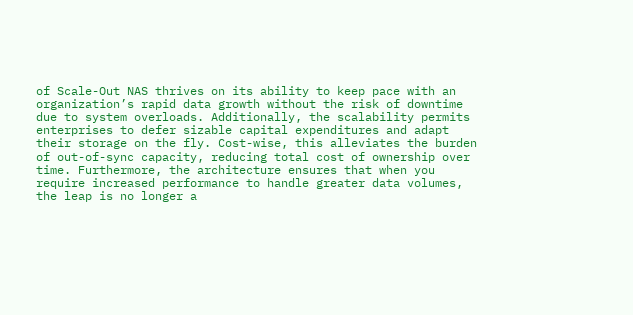of Scale-Out NAS thrives on its ability to keep pace with an organization’s rapid data growth without the risk of downtime due to system overloads. Additionally, the scalability permits enterprises to defer sizable capital expenditures and adapt their storage on the fly. Cost-wise, this alleviates the burden of out-of-sync capacity, reducing total cost of ownership over time. Furthermore, the architecture ensures that when you require increased performance to handle greater data volumes, the leap is no longer a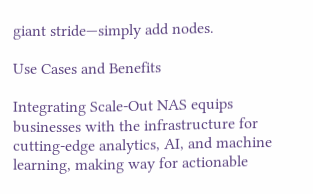giant stride—simply add nodes.

Use Cases and Benefits

Integrating Scale-Out NAS equips businesses with the infrastructure for cutting-edge analytics, AI, and machine learning, making way for actionable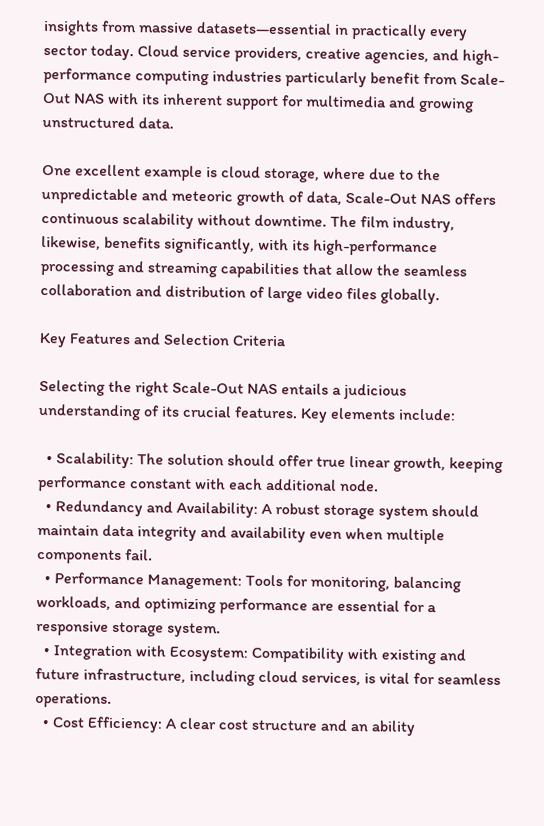insights from massive datasets—essential in practically every sector today. Cloud service providers, creative agencies, and high-performance computing industries particularly benefit from Scale-Out NAS with its inherent support for multimedia and growing unstructured data.

One excellent example is cloud storage, where due to the unpredictable and meteoric growth of data, Scale-Out NAS offers continuous scalability without downtime. The film industry, likewise, benefits significantly, with its high-performance processing and streaming capabilities that allow the seamless collaboration and distribution of large video files globally.

Key Features and Selection Criteria

Selecting the right Scale-Out NAS entails a judicious understanding of its crucial features. Key elements include:

  • Scalability: The solution should offer true linear growth, keeping performance constant with each additional node.
  • Redundancy and Availability: A robust storage system should maintain data integrity and availability even when multiple components fail.
  • Performance Management: Tools for monitoring, balancing workloads, and optimizing performance are essential for a responsive storage system.
  • Integration with Ecosystem: Compatibility with existing and future infrastructure, including cloud services, is vital for seamless operations.
  • Cost Efficiency: A clear cost structure and an ability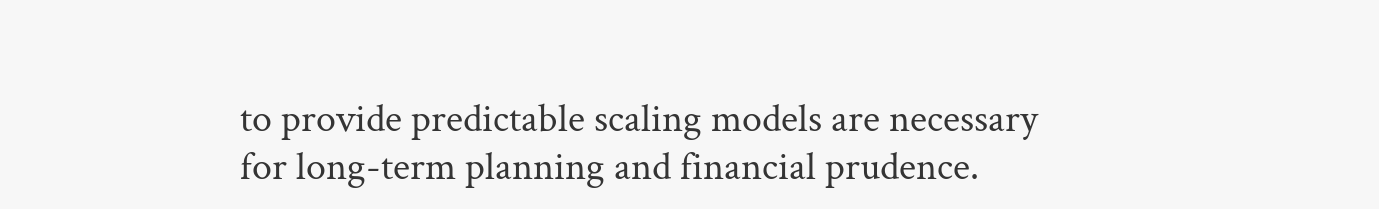to provide predictable scaling models are necessary for long-term planning and financial prudence.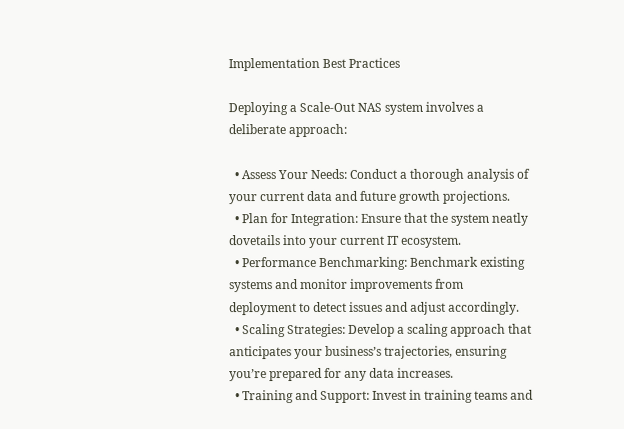Implementation Best Practices

Deploying a Scale-Out NAS system involves a deliberate approach:

  • Assess Your Needs: Conduct a thorough analysis of your current data and future growth projections.
  • Plan for Integration: Ensure that the system neatly dovetails into your current IT ecosystem.
  • Performance Benchmarking: Benchmark existing systems and monitor improvements from deployment to detect issues and adjust accordingly.
  • Scaling Strategies: Develop a scaling approach that anticipates your business’s trajectories, ensuring you’re prepared for any data increases.
  • Training and Support: Invest in training teams and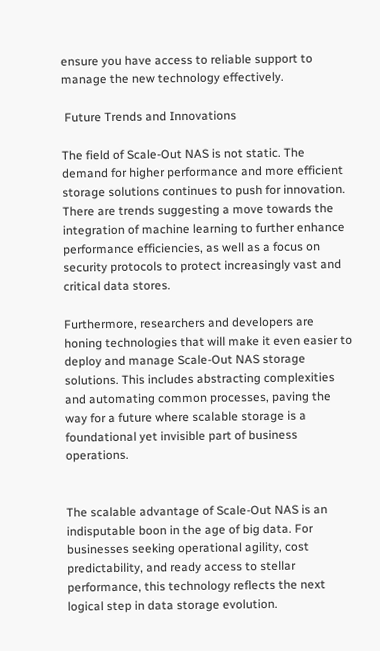ensure you have access to reliable support to manage the new technology effectively.

 Future Trends and Innovations

The field of Scale-Out NAS is not static. The demand for higher performance and more efficient storage solutions continues to push for innovation. There are trends suggesting a move towards the integration of machine learning to further enhance performance efficiencies, as well as a focus on security protocols to protect increasingly vast and critical data stores.

Furthermore, researchers and developers are honing technologies that will make it even easier to deploy and manage Scale-Out NAS storage solutions. This includes abstracting complexities and automating common processes, paving the way for a future where scalable storage is a foundational yet invisible part of business operations.


The scalable advantage of Scale-Out NAS is an indisputable boon in the age of big data. For businesses seeking operational agility, cost predictability, and ready access to stellar performance, this technology reflects the next logical step in data storage evolution.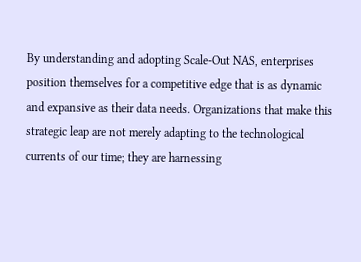By understanding and adopting Scale-Out NAS, enterprises position themselves for a competitive edge that is as dynamic and expansive as their data needs. Organizations that make this strategic leap are not merely adapting to the technological currents of our time; they are harnessing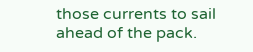those currents to sail ahead of the pack.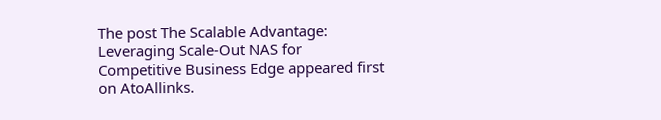The post The Scalable Advantage: Leveraging Scale-Out NAS for Competitive Business Edge appeared first on AtoAllinks.